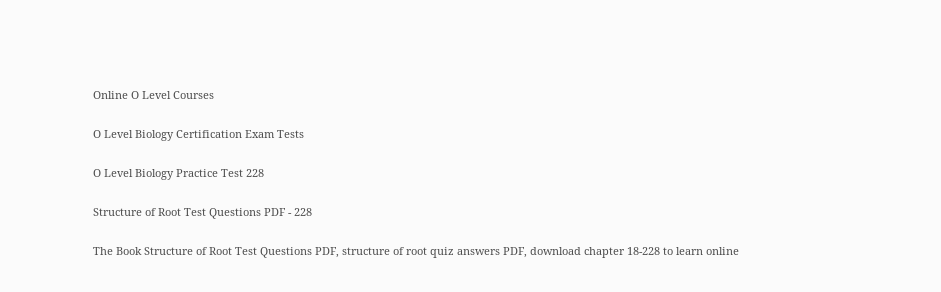Online O Level Courses

O Level Biology Certification Exam Tests

O Level Biology Practice Test 228

Structure of Root Test Questions PDF - 228

The Book Structure of Root Test Questions PDF, structure of root quiz answers PDF, download chapter 18-228 to learn online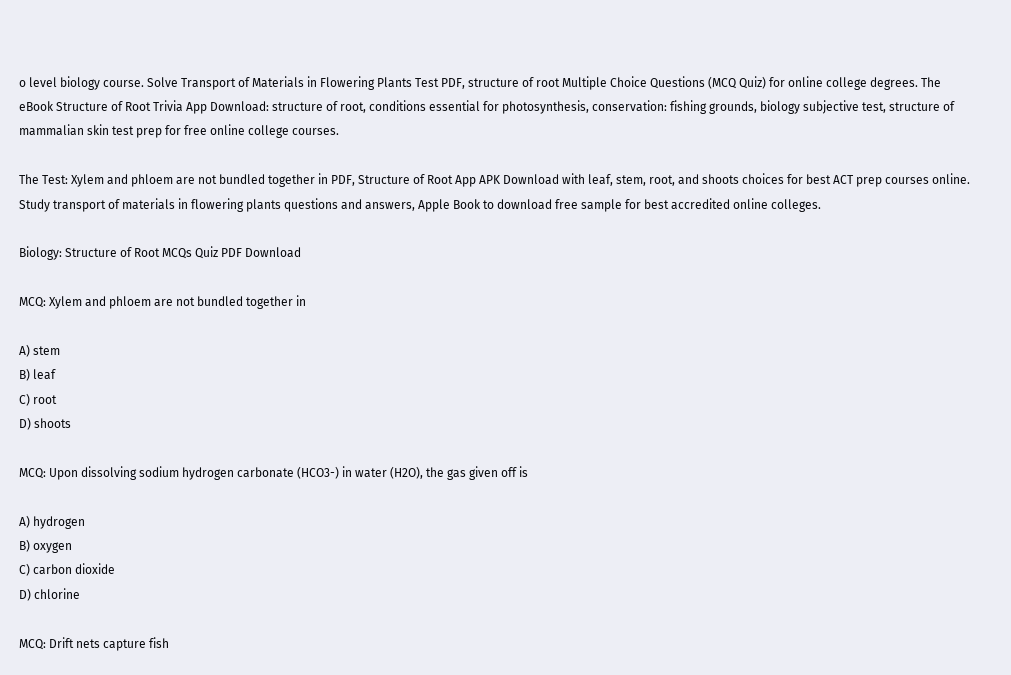o level biology course. Solve Transport of Materials in Flowering Plants Test PDF, structure of root Multiple Choice Questions (MCQ Quiz) for online college degrees. The eBook Structure of Root Trivia App Download: structure of root, conditions essential for photosynthesis, conservation: fishing grounds, biology subjective test, structure of mammalian skin test prep for free online college courses.

The Test: Xylem and phloem are not bundled together in PDF, Structure of Root App APK Download with leaf, stem, root, and shoots choices for best ACT prep courses online. Study transport of materials in flowering plants questions and answers, Apple Book to download free sample for best accredited online colleges.

Biology: Structure of Root MCQs Quiz PDF Download

MCQ: Xylem and phloem are not bundled together in

A) stem
B) leaf
C) root
D) shoots

MCQ: Upon dissolving sodium hydrogen carbonate (HCO3-) in water (H2O), the gas given off is

A) hydrogen
B) oxygen
C) carbon dioxide
D) chlorine

MCQ: Drift nets capture fish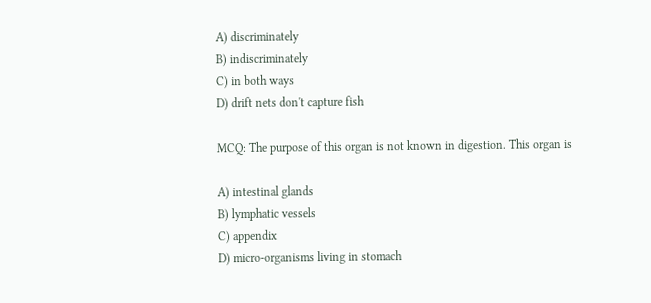A) discriminately
B) indiscriminately
C) in both ways
D) drift nets don't capture fish

MCQ: The purpose of this organ is not known in digestion. This organ is

A) intestinal glands
B) lymphatic vessels
C) appendix
D) micro-organisms living in stomach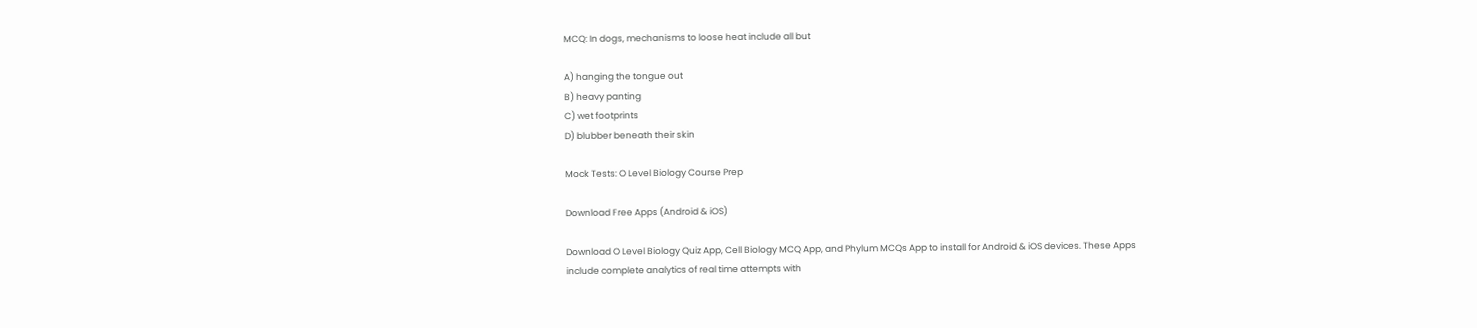MCQ: In dogs, mechanisms to loose heat include all but

A) hanging the tongue out
B) heavy panting
C) wet footprints
D) blubber beneath their skin

Mock Tests: O Level Biology Course Prep

Download Free Apps (Android & iOS)

Download O Level Biology Quiz App, Cell Biology MCQ App, and Phylum MCQs App to install for Android & iOS devices. These Apps include complete analytics of real time attempts with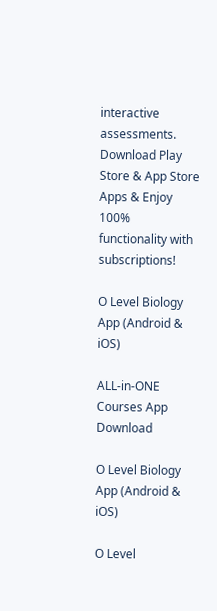interactive assessments. Download Play Store & App Store Apps & Enjoy 100% functionality with subscriptions!

O Level Biology App (Android & iOS)

ALL-in-ONE Courses App Download

O Level Biology App (Android & iOS)

O Level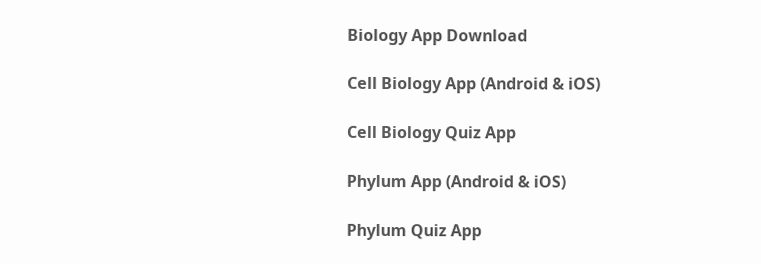Biology App Download

Cell Biology App (Android & iOS)

Cell Biology Quiz App

Phylum App (Android & iOS)

Phylum Quiz App